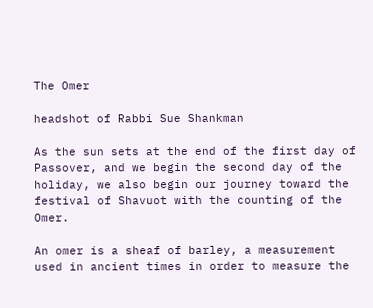The Omer

headshot of Rabbi Sue Shankman

As the sun sets at the end of the first day of Passover, and we begin the second day of the holiday, we also begin our journey toward the festival of Shavuot with the counting of the Omer.

An omer is a sheaf of barley, a measurement used in ancient times in order to measure the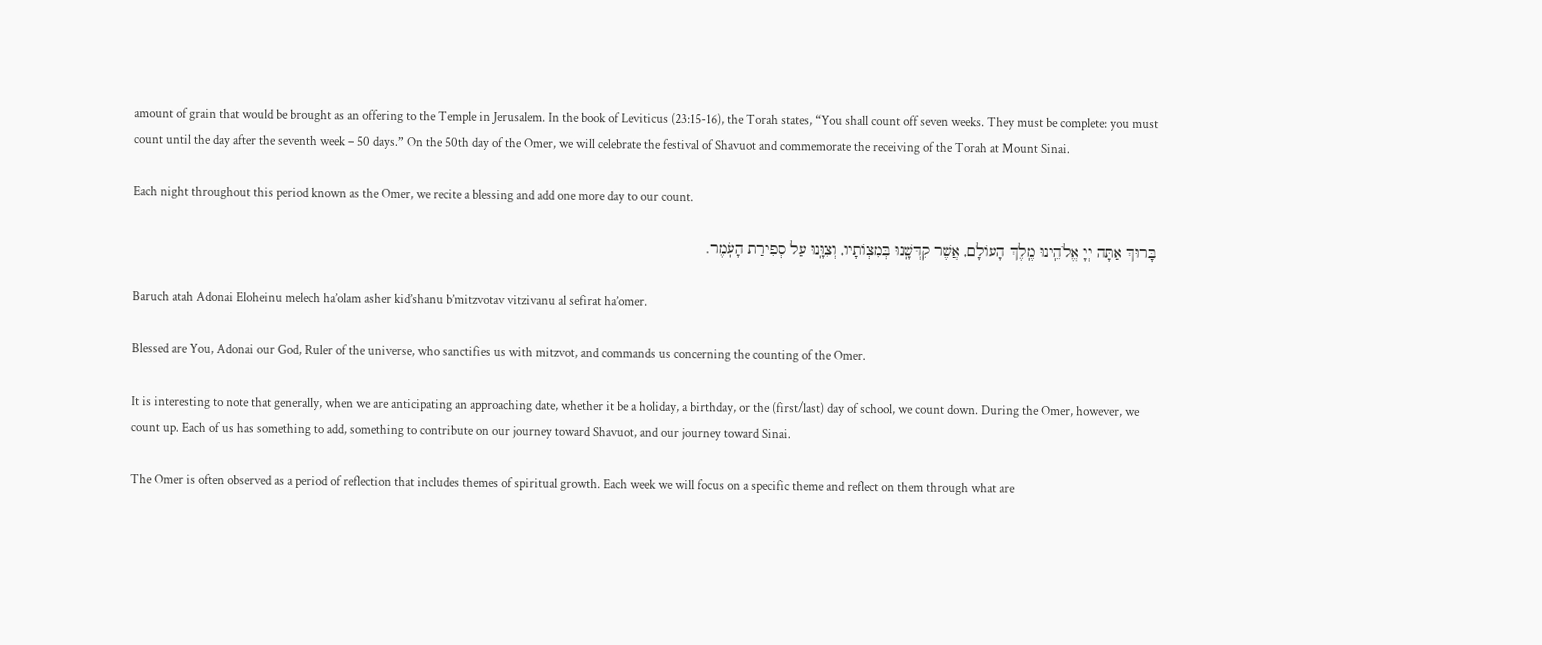amount of grain that would be brought as an offering to the Temple in Jerusalem. In the book of Leviticus (23:15-16), the Torah states, “You shall count off seven weeks. They must be complete: you must count until the day after the seventh week – 50 days.” On the 50th day of the Omer, we will celebrate the festival of Shavuot and commemorate the receiving of the Torah at Mount Sinai.

Each night throughout this period known as the Omer, we recite a blessing and add one more day to our count.

בָּרוּךְ אַתָּה יְיָ אֱלֹהֵֽינוּ מֶֽלֶךְ הָעוֹלָם, אֲשֶׁר קִדְּשָֽׁנוּ בְּמִצְוֹתָיו, וְצִוָּֽנוּ עַל סְפִירַת הָעֹֽמֶר.

Baruch atah Adonai Eloheinu melech ha’olam asher kid’shanu b’mitzvotav vitzivanu al sefirat ha’omer.

Blessed are You, Adonai our God, Ruler of the universe, who sanctifies us with mitzvot, and commands us concerning the counting of the Omer.

It is interesting to note that generally, when we are anticipating an approaching date, whether it be a holiday, a birthday, or the (first/last) day of school, we count down. During the Omer, however, we count up. Each of us has something to add, something to contribute on our journey toward Shavuot, and our journey toward Sinai.

The Omer is often observed as a period of reflection that includes themes of spiritual growth. Each week we will focus on a specific theme and reflect on them through what are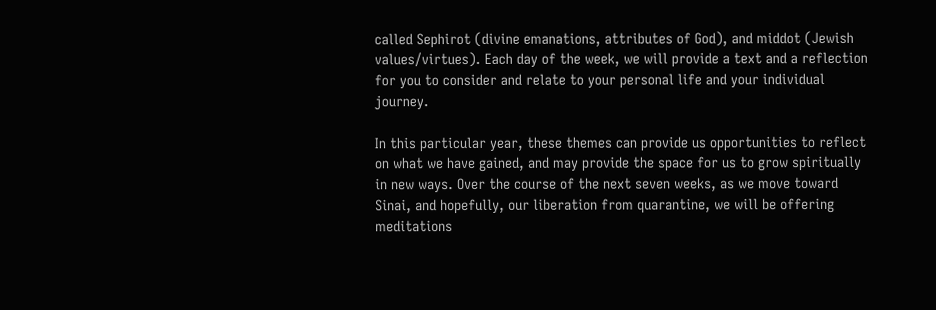called Sephirot (divine emanations, attributes of God), and middot (Jewish values/virtues). Each day of the week, we will provide a text and a reflection for you to consider and relate to your personal life and your individual journey.

In this particular year, these themes can provide us opportunities to reflect on what we have gained, and may provide the space for us to grow spiritually in new ways. Over the course of the next seven weeks, as we move toward Sinai, and hopefully, our liberation from quarantine, we will be offering meditations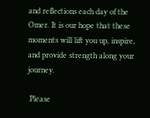and reflections each day of the Omer. It is our hope that these moments will lift you up, inspire, and provide strength along your journey.

 Please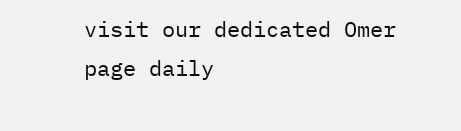visit our dedicated Omer page daily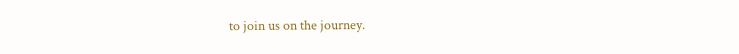to join us on the journey.